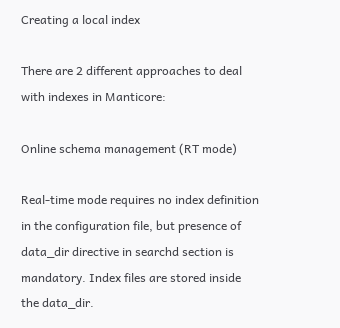Creating a local index

There are 2 different approaches to deal with indexes in Manticore:

Online schema management (RT mode)

Real-time mode requires no index definition in the configuration file, but presence of data_dir directive in searchd section is mandatory. Index files are stored inside the data_dir.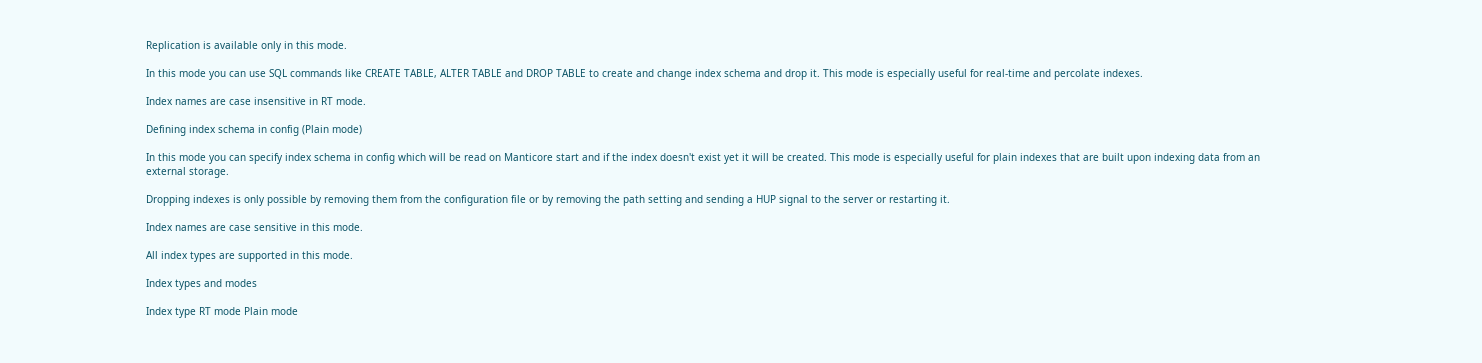Replication is available only in this mode.

In this mode you can use SQL commands like CREATE TABLE, ALTER TABLE and DROP TABLE to create and change index schema and drop it. This mode is especially useful for real-time and percolate indexes.

Index names are case insensitive in RT mode.

Defining index schema in config (Plain mode)

In this mode you can specify index schema in config which will be read on Manticore start and if the index doesn't exist yet it will be created. This mode is especially useful for plain indexes that are built upon indexing data from an external storage.

Dropping indexes is only possible by removing them from the configuration file or by removing the path setting and sending a HUP signal to the server or restarting it.

Index names are case sensitive in this mode.

All index types are supported in this mode.

Index types and modes

Index type RT mode Plain mode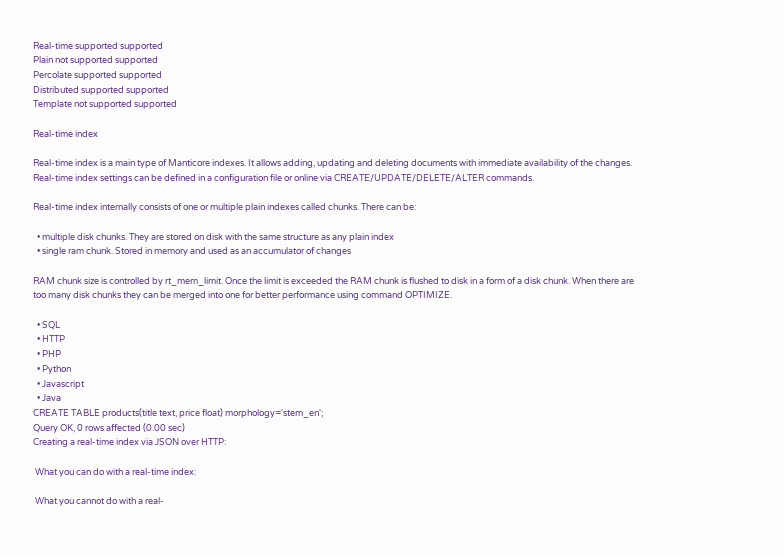Real-time supported supported
Plain not supported supported
Percolate supported supported
Distributed supported supported
Template not supported supported

Real-time index

Real-time index is a main type of Manticore indexes. It allows adding, updating and deleting documents with immediate availability of the changes. Real-time index settings can be defined in a configuration file or online via CREATE/UPDATE/DELETE/ALTER commands.

Real-time index internally consists of one or multiple plain indexes called chunks. There can be:

  • multiple disk chunks. They are stored on disk with the same structure as any plain index
  • single ram chunk. Stored in memory and used as an accumulator of changes

RAM chunk size is controlled by rt_mem_limit. Once the limit is exceeded the RAM chunk is flushed to disk in a form of a disk chunk. When there are too many disk chunks they can be merged into one for better performance using command OPTIMIZE.

  • SQL
  • HTTP
  • PHP
  • Python
  • Javascript
  • Java
CREATE TABLE products(title text, price float) morphology='stem_en';
Query OK, 0 rows affected (0.00 sec)
Creating a real-time index via JSON over HTTP:

 What you can do with a real-time index:

 What you cannot do with a real-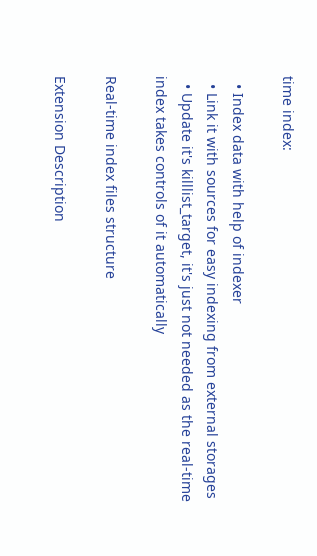time index:

  • Index data with help of indexer
  • Link it with sources for easy indexing from external storages
  • Update it's killlist_target, it's just not needed as the real-time index takes controls of it automatically

Real-time index files structure

Extension Description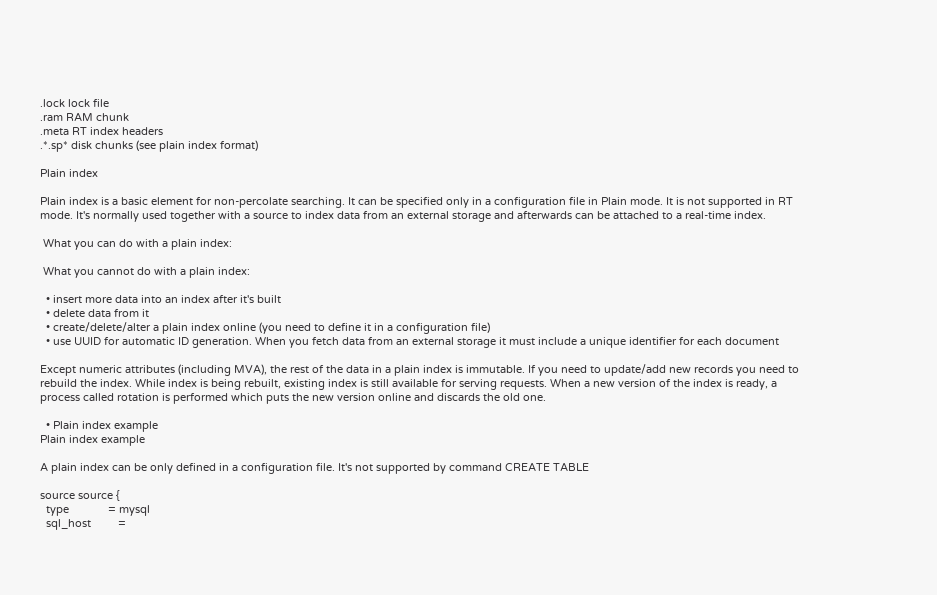.lock lock file
.ram RAM chunk
.meta RT index headers
.*.sp* disk chunks (see plain index format)

Plain index

Plain index is a basic element for non-percolate searching. It can be specified only in a configuration file in Plain mode. It is not supported in RT mode. It's normally used together with a source to index data from an external storage and afterwards can be attached to a real-time index.

 What you can do with a plain index:

 What you cannot do with a plain index:

  • insert more data into an index after it's built
  • delete data from it
  • create/delete/alter a plain index online (you need to define it in a configuration file)
  • use UUID for automatic ID generation. When you fetch data from an external storage it must include a unique identifier for each document

Except numeric attributes (including MVA), the rest of the data in a plain index is immutable. If you need to update/add new records you need to rebuild the index. While index is being rebuilt, existing index is still available for serving requests. When a new version of the index is ready, a process called rotation is performed which puts the new version online and discards the old one.

  • Plain index example
Plain index example

A plain index can be only defined in a configuration file. It's not supported by command CREATE TABLE

source source {
  type             = mysql
  sql_host         =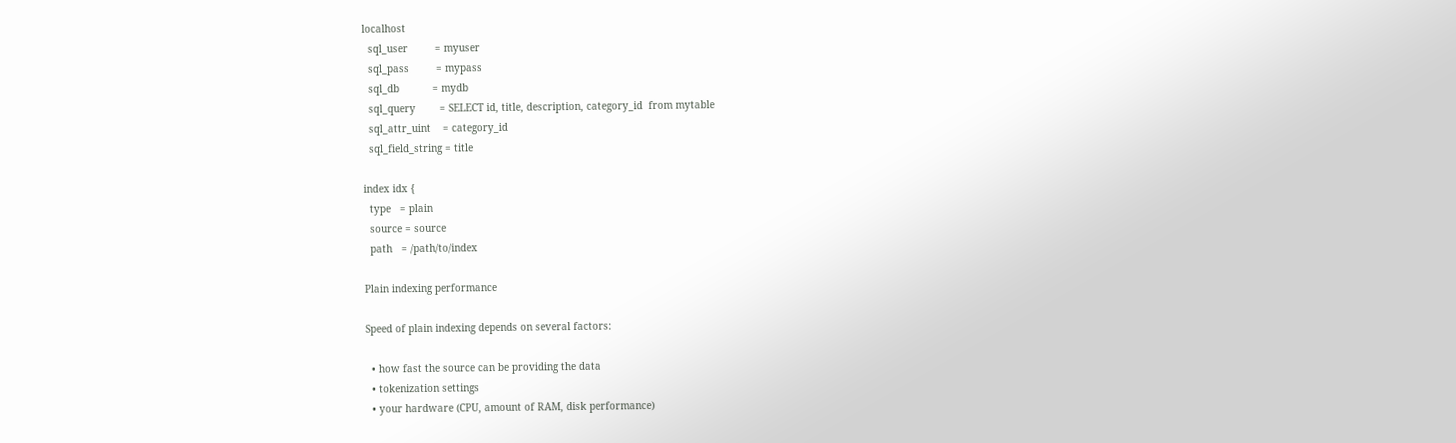localhost
  sql_user         = myuser
  sql_pass         = mypass
  sql_db           = mydb
  sql_query        = SELECT id, title, description, category_id  from mytable
  sql_attr_uint    = category_id
  sql_field_string = title

index idx {
  type   = plain
  source = source
  path   = /path/to/index

Plain indexing performance

Speed of plain indexing depends on several factors:

  • how fast the source can be providing the data
  • tokenization settings
  • your hardware (CPU, amount of RAM, disk performance)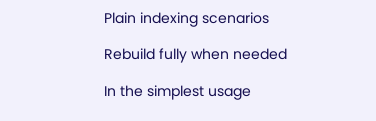Plain indexing scenarios

Rebuild fully when needed

In the simplest usage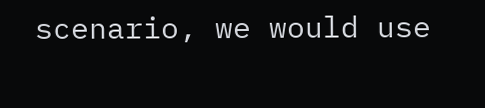scenario, we would use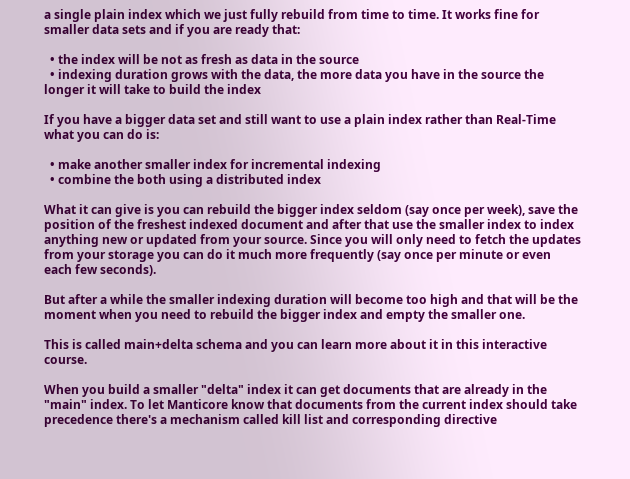a single plain index which we just fully rebuild from time to time. It works fine for smaller data sets and if you are ready that:

  • the index will be not as fresh as data in the source
  • indexing duration grows with the data, the more data you have in the source the longer it will take to build the index

If you have a bigger data set and still want to use a plain index rather than Real-Time what you can do is:

  • make another smaller index for incremental indexing
  • combine the both using a distributed index

What it can give is you can rebuild the bigger index seldom (say once per week), save the position of the freshest indexed document and after that use the smaller index to index anything new or updated from your source. Since you will only need to fetch the updates from your storage you can do it much more frequently (say once per minute or even each few seconds).

But after a while the smaller indexing duration will become too high and that will be the moment when you need to rebuild the bigger index and empty the smaller one.

This is called main+delta schema and you can learn more about it in this interactive course.

When you build a smaller "delta" index it can get documents that are already in the "main" index. To let Manticore know that documents from the current index should take precedence there's a mechanism called kill list and corresponding directive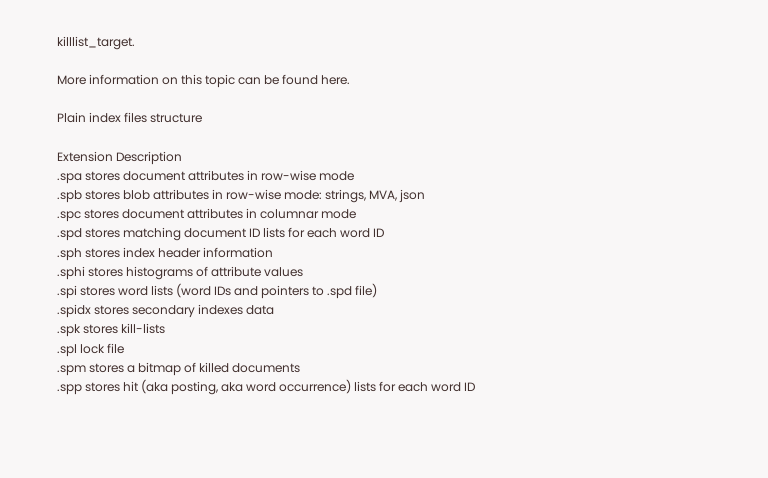killlist_target.

More information on this topic can be found here.

Plain index files structure

Extension Description
.spa stores document attributes in row-wise mode
.spb stores blob attributes in row-wise mode: strings, MVA, json
.spc stores document attributes in columnar mode
.spd stores matching document ID lists for each word ID
.sph stores index header information
.sphi stores histograms of attribute values
.spi stores word lists (word IDs and pointers to .spd file)
.spidx stores secondary indexes data
.spk stores kill-lists
.spl lock file
.spm stores a bitmap of killed documents
.spp stores hit (aka posting, aka word occurrence) lists for each word ID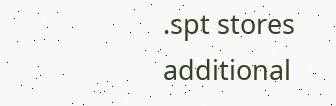.spt stores additional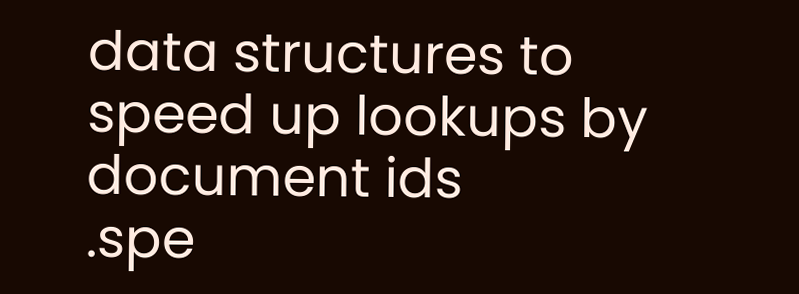data structures to speed up lookups by document ids
.spe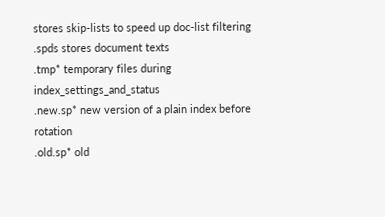stores skip-lists to speed up doc-list filtering
.spds stores document texts
.tmp* temporary files during index_settings_and_status
.new.sp* new version of a plain index before rotation
.old.sp* old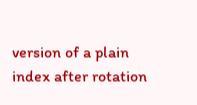version of a plain index after rotation